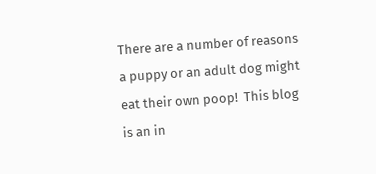There are a number of reasons a puppy or an adult dog might eat their own poop!  This blog is an in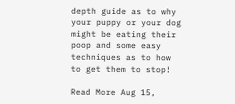depth guide as to why your puppy or your dog might be eating their poop and some easy techniques as to how to get them to stop!

Read More Aug 15,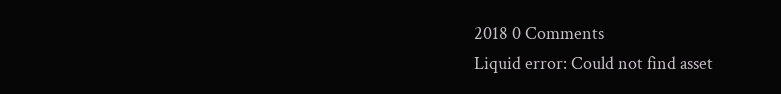2018 0 Comments
Liquid error: Could not find asset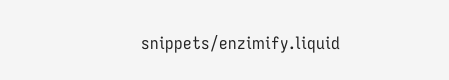snippets/enzimify.liquid